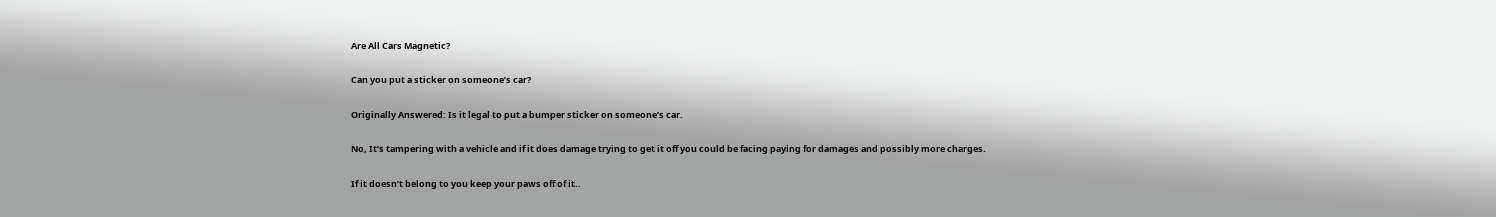Are All Cars Magnetic?

Can you put a sticker on someone’s car?

Originally Answered: Is it legal to put a bumper sticker on someone’s car.

No, It’s tampering with a vehicle and if it does damage trying to get it off you could be facing paying for damages and possibly more charges.

If it doesn’t belong to you keep your paws off of it..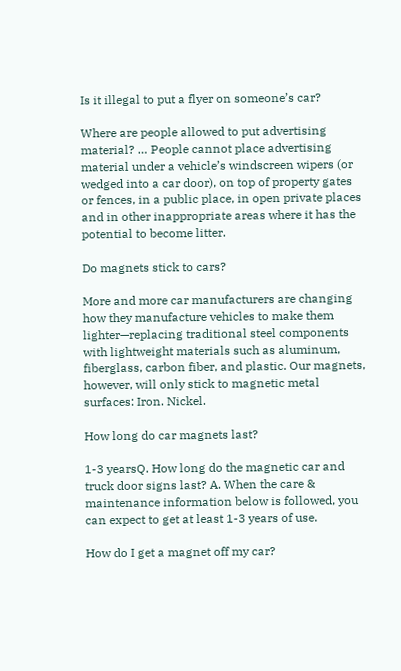Is it illegal to put a flyer on someone’s car?

Where are people allowed to put advertising material? … People cannot place advertising material under a vehicle’s windscreen wipers (or wedged into a car door), on top of property gates or fences, in a public place, in open private places and in other inappropriate areas where it has the potential to become litter.

Do magnets stick to cars?

More and more car manufacturers are changing how they manufacture vehicles to make them lighter—replacing traditional steel components with lightweight materials such as aluminum, fiberglass, carbon fiber, and plastic. Our magnets, however, will only stick to magnetic metal surfaces: Iron. Nickel.

How long do car magnets last?

1-3 yearsQ. How long do the magnetic car and truck door signs last? A. When the care & maintenance information below is followed, you can expect to get at least 1-3 years of use.

How do I get a magnet off my car?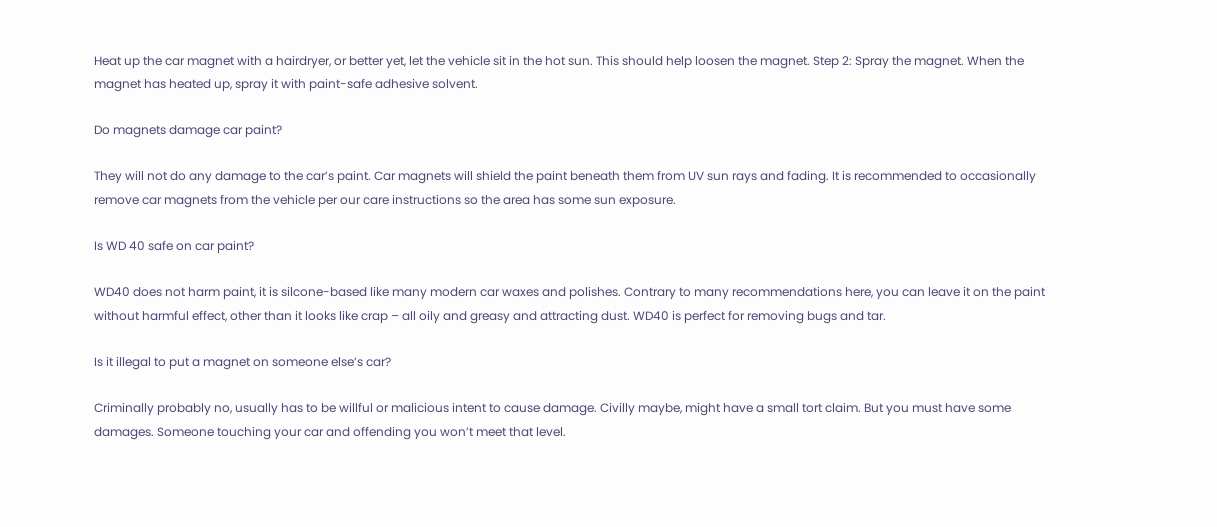Heat up the car magnet with a hairdryer, or better yet, let the vehicle sit in the hot sun. This should help loosen the magnet. Step 2: Spray the magnet. When the magnet has heated up, spray it with paint-safe adhesive solvent.

Do magnets damage car paint?

They will not do any damage to the car’s paint. Car magnets will shield the paint beneath them from UV sun rays and fading. It is recommended to occasionally remove car magnets from the vehicle per our care instructions so the area has some sun exposure.

Is WD 40 safe on car paint?

WD40 does not harm paint, it is silcone-based like many modern car waxes and polishes. Contrary to many recommendations here, you can leave it on the paint without harmful effect, other than it looks like crap – all oily and greasy and attracting dust. WD40 is perfect for removing bugs and tar.

Is it illegal to put a magnet on someone else’s car?

Criminally probably no, usually has to be willful or malicious intent to cause damage. Civilly maybe, might have a small tort claim. But you must have some damages. Someone touching your car and offending you won’t meet that level.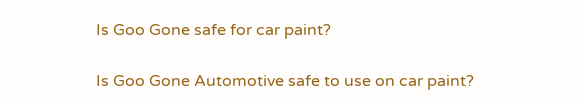Is Goo Gone safe for car paint?

Is Goo Gone Automotive safe to use on car paint?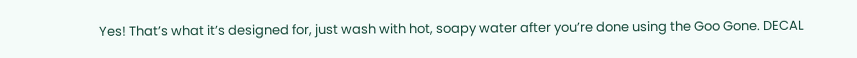Yes! That’s what it’s designed for, just wash with hot, soapy water after you’re done using the Goo Gone. DECAL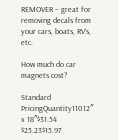REMOVER – great for removing decals from your cars, boats, RV’s, etc.

How much do car magnets cost?

Standard PricingQuantity11012″ x 18″$31.54 $25.23$15.97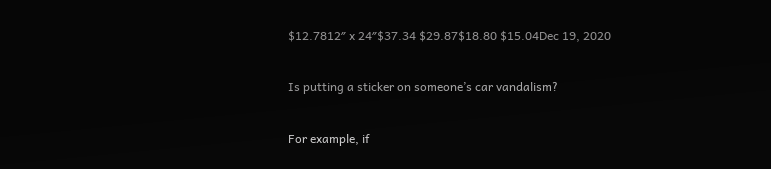$12.7812″ x 24″$37.34 $29.87$18.80 $15.04Dec 19, 2020

Is putting a sticker on someone’s car vandalism?

For example, if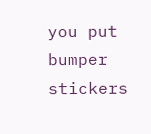you put bumper stickers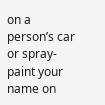on a person’s car or spray-paint your name on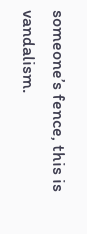someone’s fence, this is vandalism.